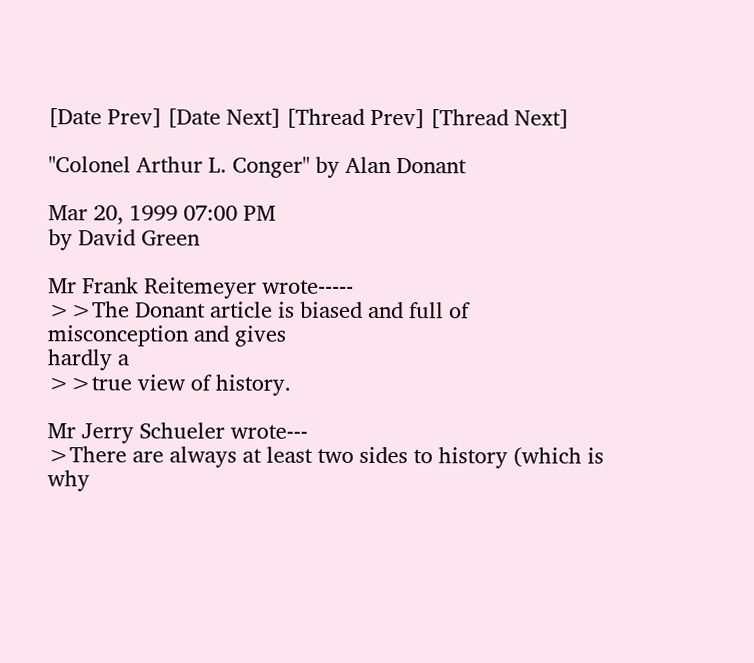[Date Prev] [Date Next] [Thread Prev] [Thread Next]

"Colonel Arthur L. Conger" by Alan Donant

Mar 20, 1999 07:00 PM
by David Green

Mr Frank Reitemeyer wrote-----
>>The Donant article is biased and full of misconception and gives
hardly a
>>true view of history.

Mr Jerry Schueler wrote---
>There are always at least two sides to history (which is why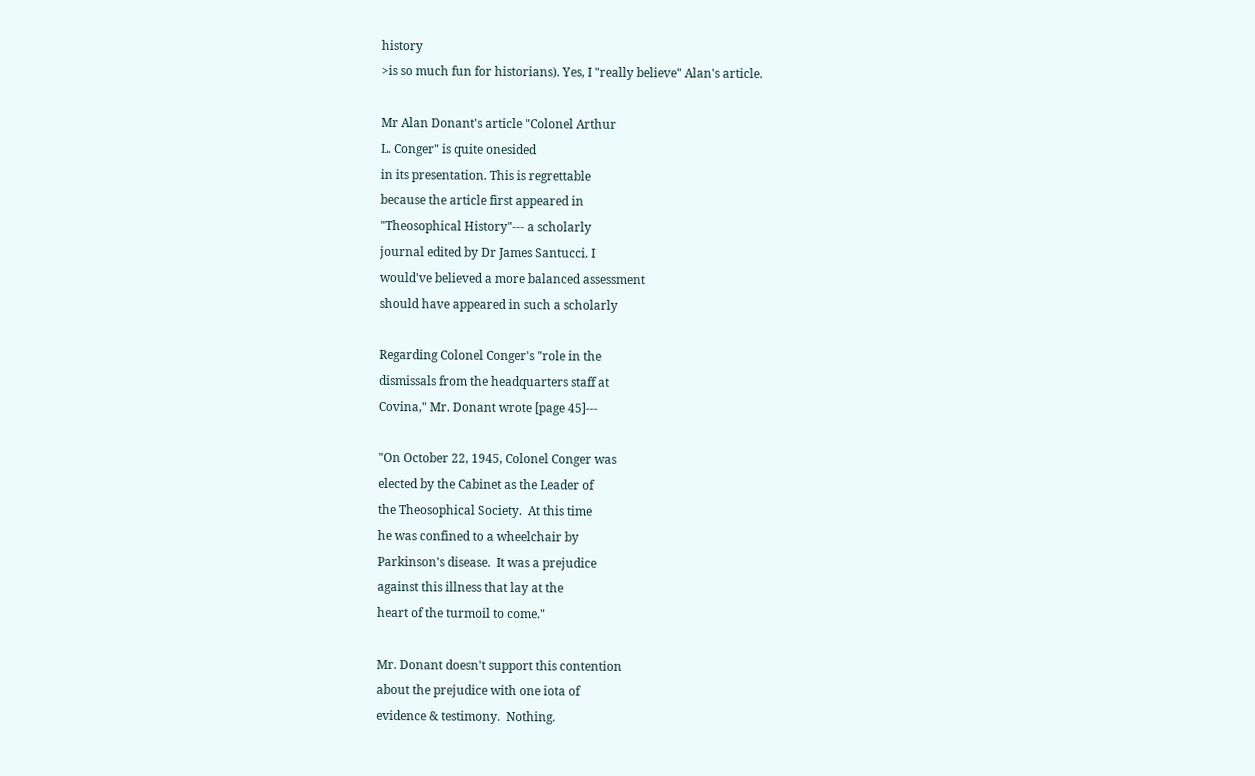history
>is so much fun for historians). Yes, I "really believe" Alan's article.

Mr Alan Donant's article "Colonel Arthur
L. Conger" is quite onesided
in its presentation. This is regrettable
because the article first appeared in
"Theosophical History"--- a scholarly
journal edited by Dr James Santucci. I
would've believed a more balanced assessment
should have appeared in such a scholarly

Regarding Colonel Conger's "role in the
dismissals from the headquarters staff at
Covina," Mr. Donant wrote [page 45]---

"On October 22, 1945, Colonel Conger was
elected by the Cabinet as the Leader of
the Theosophical Society.  At this time
he was confined to a wheelchair by
Parkinson's disease.  It was a prejudice
against this illness that lay at the
heart of the turmoil to come."

Mr. Donant doesn't support this contention
about the prejudice with one iota of
evidence & testimony.  Nothing.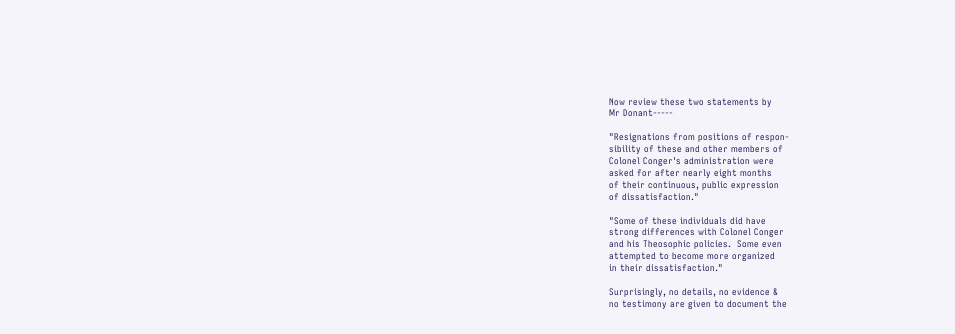Now review these two statements by
Mr Donant-----

"Resignations from positions of respon-
sibility of these and other members of
Colonel Conger's administration were
asked for after nearly eight months
of their continuous, public expression
of dissatisfaction."

"Some of these individuals did have
strong differences with Colonel Conger
and his Theosophic policies.  Some even
attempted to become more organized
in their dissatisfaction."

Surprisingly, no details, no evidence &
no testimony are given to document the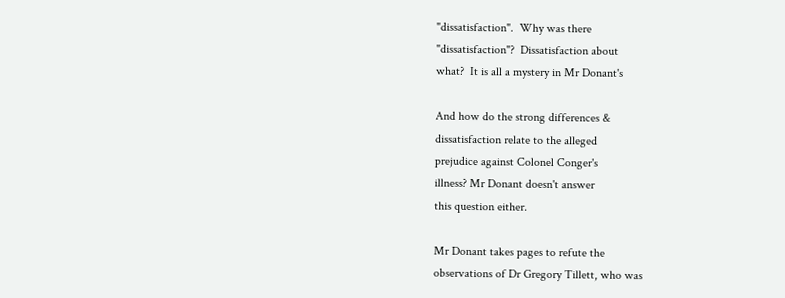"dissatisfaction".  Why was there
"dissatisfaction"?  Dissatisfaction about
what?  It is all a mystery in Mr Donant's

And how do the strong differences &
dissatisfaction relate to the alleged
prejudice against Colonel Conger's
illness? Mr Donant doesn't answer
this question either.

Mr Donant takes pages to refute the
observations of Dr Gregory Tillett, who was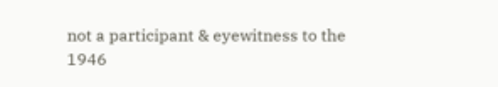not a participant & eyewitness to the
1946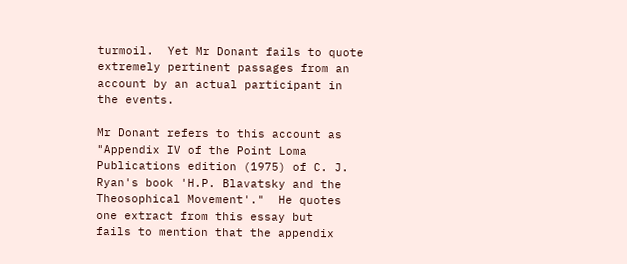turmoil.  Yet Mr Donant fails to quote
extremely pertinent passages from an
account by an actual participant in
the events.

Mr Donant refers to this account as
"Appendix IV of the Point Loma
Publications edition (1975) of C. J.
Ryan's book 'H.P. Blavatsky and the
Theosophical Movement'."  He quotes
one extract from this essay but
fails to mention that the appendix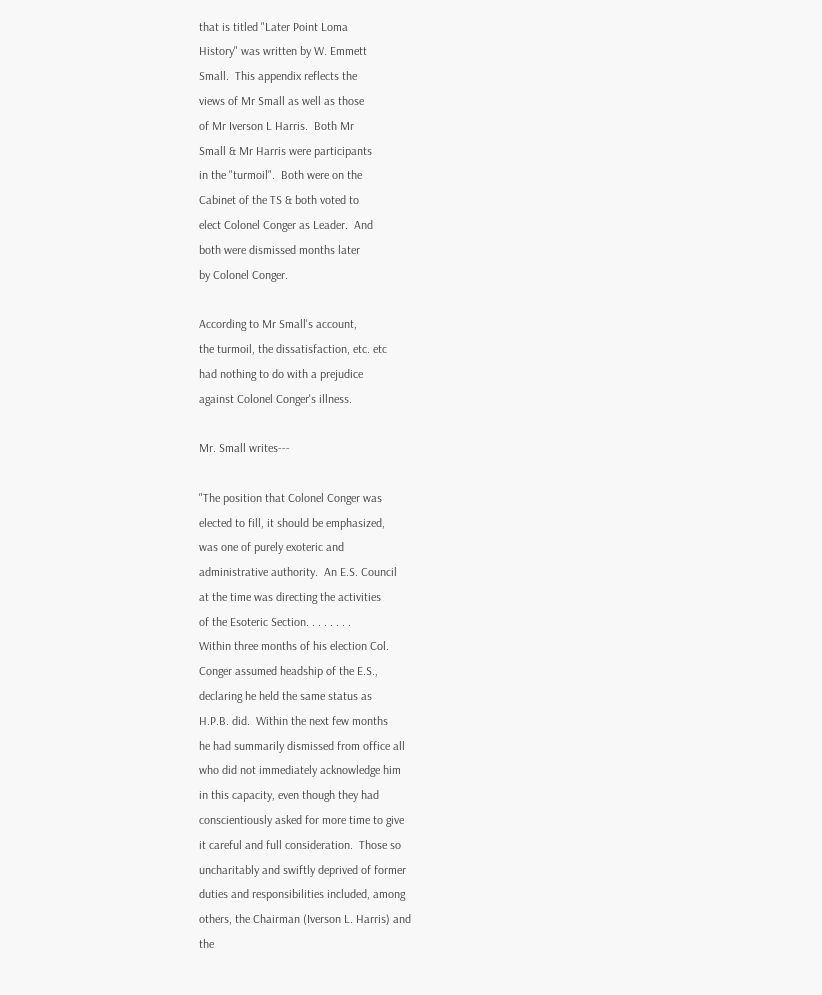that is titled "Later Point Loma
History" was written by W. Emmett
Small.  This appendix reflects the
views of Mr Small as well as those
of Mr Iverson L Harris.  Both Mr
Small & Mr Harris were participants
in the "turmoil".  Both were on the
Cabinet of the TS & both voted to
elect Colonel Conger as Leader.  And
both were dismissed months later
by Colonel Conger.

According to Mr Small's account,
the turmoil, the dissatisfaction, etc. etc
had nothing to do with a prejudice
against Colonel Conger's illness.

Mr. Small writes---

"The position that Colonel Conger was
elected to fill, it should be emphasized,
was one of purely exoteric and
administrative authority.  An E.S. Council
at the time was directing the activities
of the Esoteric Section. . . . . . . .
Within three months of his election Col.
Conger assumed headship of the E.S.,
declaring he held the same status as
H.P.B. did.  Within the next few months
he had summarily dismissed from office all
who did not immediately acknowledge him
in this capacity, even though they had
conscientiously asked for more time to give
it careful and full consideration.  Those so
uncharitably and swiftly deprived of former
duties and responsibilities included, among
others, the Chairman (Iverson L. Harris) and
the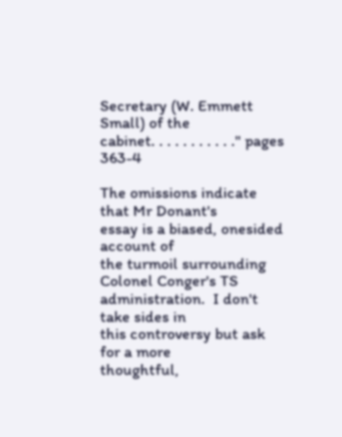Secretary (W. Emmett Small) of the
cabinet. . . . . . . . . . ." pages 363-4

The omissions indicate that Mr Donant's
essay is a biased, onesided account of
the turmoil surrounding Colonel Conger's TS
administration.  I don't take sides in
this controversy but ask for a more
thoughtful,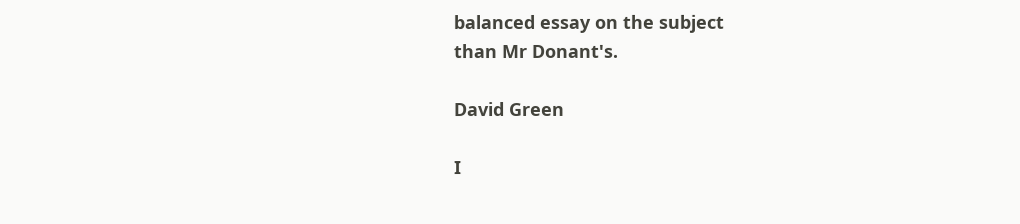balanced essay on the subject
than Mr Donant's.

David Green

I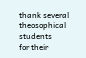thank several theosophical students
for their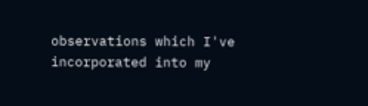observations which I've
incorporated into my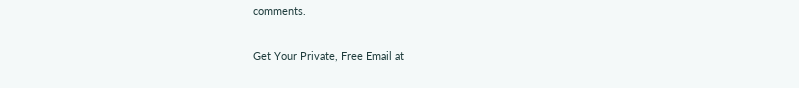comments.

Get Your Private, Free Email at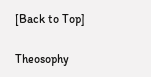[Back to Top]

Theosophy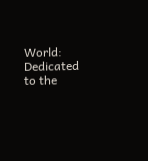World: Dedicated to the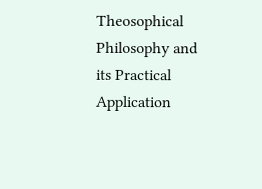Theosophical Philosophy and its Practical Application